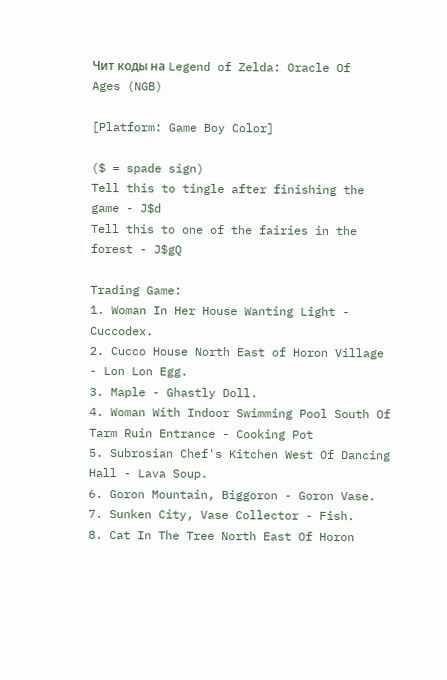Чит коды на Legend of Zelda: Oracle Of Ages (NGB)

[Platform: Game Boy Color]

($ = spade sign)
Tell this to tingle after finishing the game - J$d
Tell this to one of the fairies in the forest - J$gQ

Trading Game:
1. Woman In Her House Wanting Light - Cuccodex.
2. Cucco House North East of Horon Village - Lon Lon Egg.
3. Maple - Ghastly Doll.
4. Woman With Indoor Swimming Pool South Of Tarm Ruin Entrance - Cooking Pot
5. Subrosian Chef's Kitchen West Of Dancing Hall - Lava Soup.
6. Goron Mountain, Biggoron - Goron Vase.
7. Sunken City, Vase Collector - Fish.
8. Cat In The Tree North East Of Horon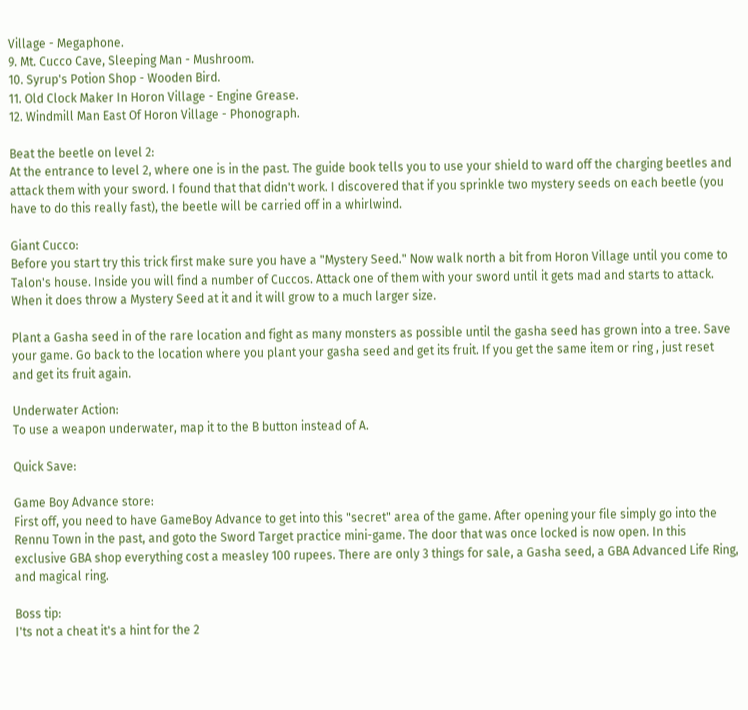Village - Megaphone.
9. Mt. Cucco Cave, Sleeping Man - Mushroom.
10. Syrup's Potion Shop - Wooden Bird.
11. Old Clock Maker In Horon Village - Engine Grease.
12. Windmill Man East Of Horon Village - Phonograph.

Beat the beetle on level 2:
At the entrance to level 2, where one is in the past. The guide book tells you to use your shield to ward off the charging beetles and attack them with your sword. I found that that didn't work. I discovered that if you sprinkle two mystery seeds on each beetle (you have to do this really fast), the beetle will be carried off in a whirlwind.

Giant Cucco:
Before you start try this trick first make sure you have a "Mystery Seed." Now walk north a bit from Horon Village until you come to Talon's house. Inside you will find a number of Cuccos. Attack one of them with your sword until it gets mad and starts to attack. When it does throw a Mystery Seed at it and it will grow to a much larger size.

Plant a Gasha seed in of the rare location and fight as many monsters as possible until the gasha seed has grown into a tree. Save your game. Go back to the location where you plant your gasha seed and get its fruit. If you get the same item or ring , just reset and get its fruit again.

Underwater Action:
To use a weapon underwater, map it to the B button instead of A.

Quick Save:

Game Boy Advance store:
First off, you need to have GameBoy Advance to get into this "secret" area of the game. After opening your file simply go into the Rennu Town in the past, and goto the Sword Target practice mini-game. The door that was once locked is now open. In this exclusive GBA shop everything cost a measley 100 rupees. There are only 3 things for sale, a Gasha seed, a GBA Advanced Life Ring, and magical ring.

Boss tip:
I'ts not a cheat it's a hint for the 2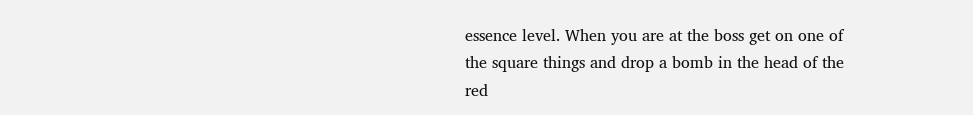essence level. When you are at the boss get on one of the square things and drop a bomb in the head of the red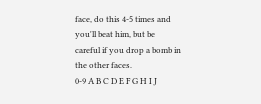face, do this 4-5 times and you'll beat him, but be careful if you drop a bomb in the other faces.
0-9 A B C D E F G H I J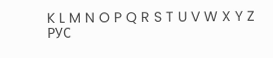K L M N O P Q R S T U V W X Y Z РУС